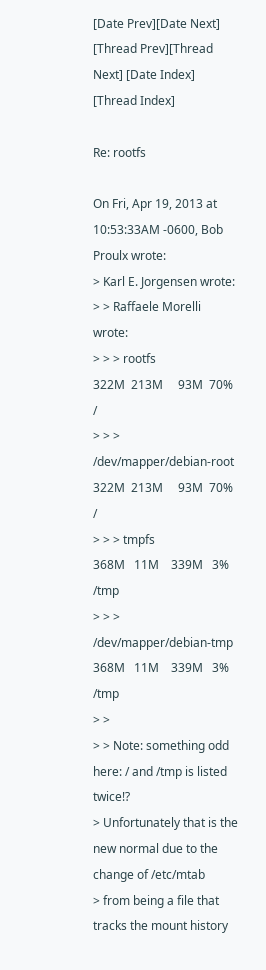[Date Prev][Date Next] [Thread Prev][Thread Next] [Date Index] [Thread Index]

Re: rootfs

On Fri, Apr 19, 2013 at 10:53:33AM -0600, Bob Proulx wrote:
> Karl E. Jorgensen wrote:
> > Raffaele Morelli wrote:
> > > rootfs                  322M  213M     93M  70% /
> > > /dev/mapper/debian-root  322M  213M     93M  70% /
> > > tmpfs                   368M   11M    339M   3% /tmp
> > > /dev/mapper/debian-tmp   368M   11M    339M   3% /tmp
> >
> > Note: something odd here: / and /tmp is listed twice!?
> Unfortunately that is the new normal due to the change of /etc/mtab
> from being a file that tracks the mount history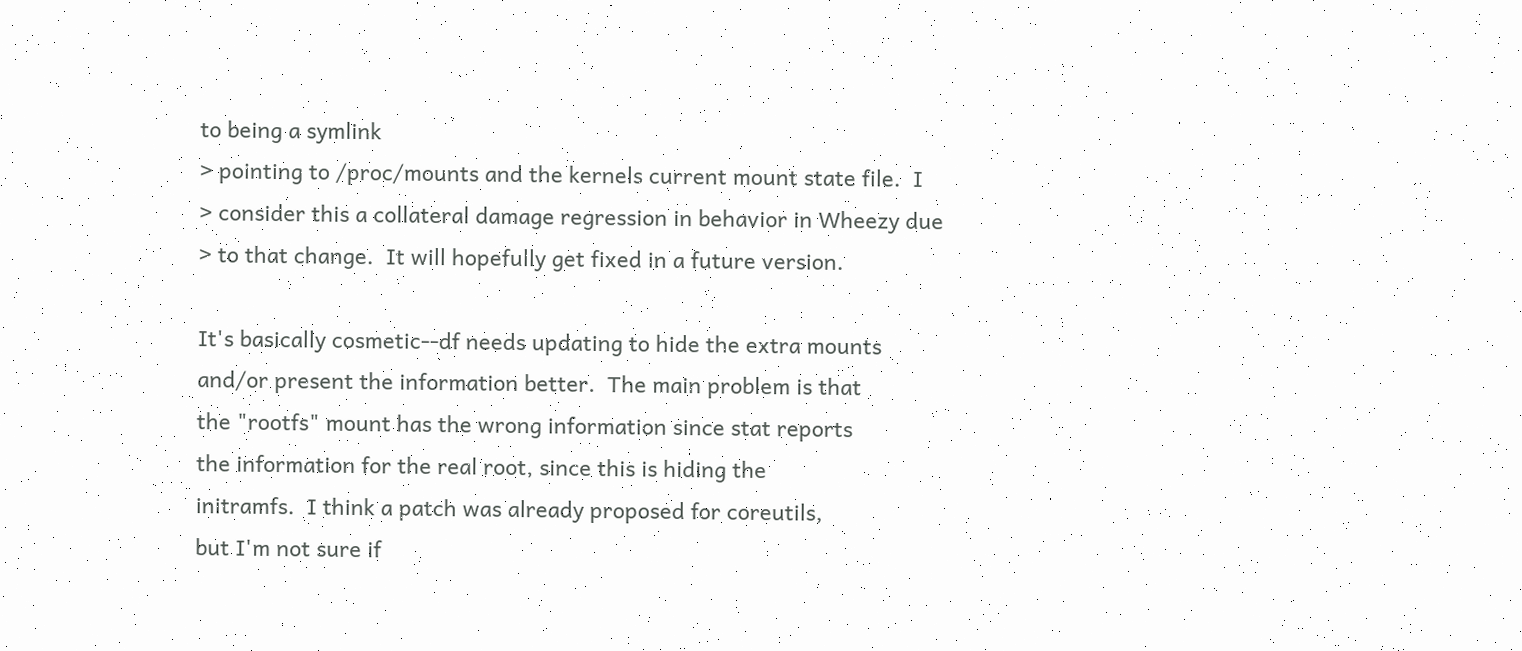to being a symlink
> pointing to /proc/mounts and the kernels current mount state file.  I
> consider this a collateral damage regression in behavior in Wheezy due
> to that change.  It will hopefully get fixed in a future version.

It's basically cosmetic--df needs updating to hide the extra mounts
and/or present the information better.  The main problem is that
the "rootfs" mount has the wrong information since stat reports
the information for the real root, since this is hiding the
initramfs.  I think a patch was already proposed for coreutils,
but I'm not sure if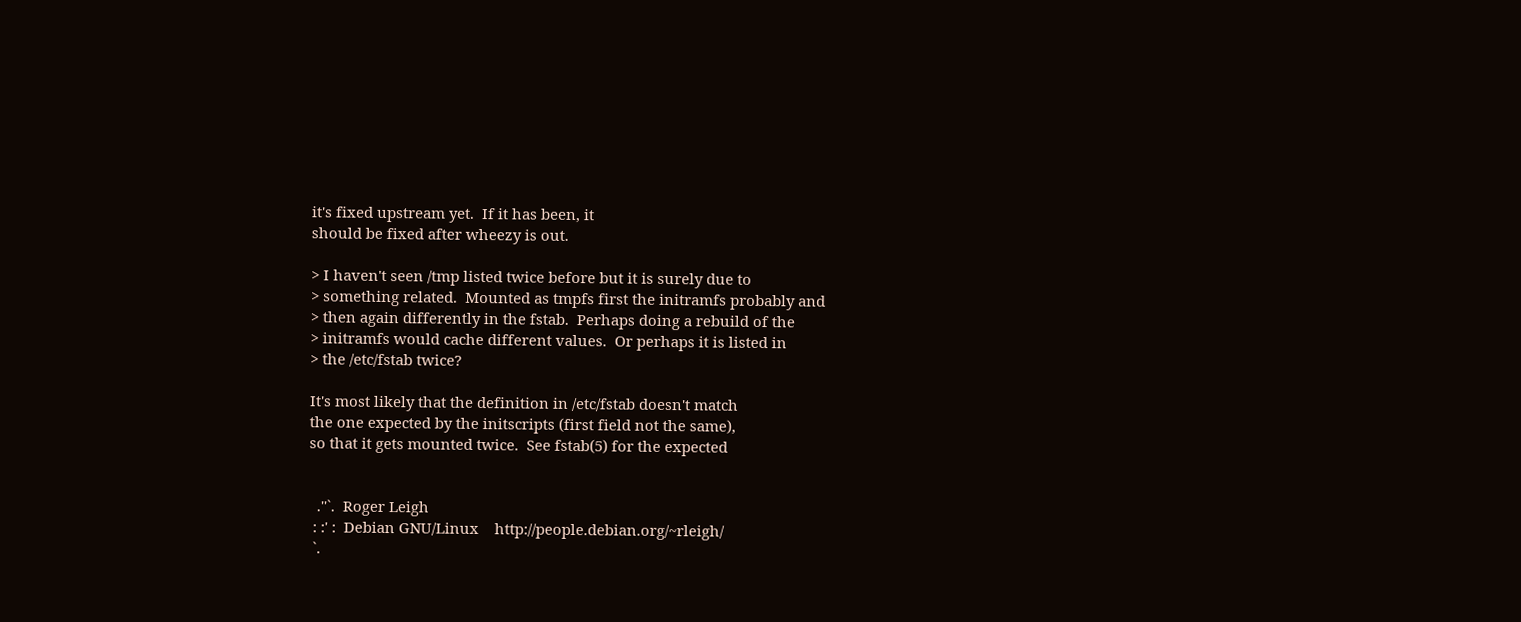it's fixed upstream yet.  If it has been, it
should be fixed after wheezy is out.

> I haven't seen /tmp listed twice before but it is surely due to
> something related.  Mounted as tmpfs first the initramfs probably and
> then again differently in the fstab.  Perhaps doing a rebuild of the
> initramfs would cache different values.  Or perhaps it is listed in
> the /etc/fstab twice?

It's most likely that the definition in /etc/fstab doesn't match
the one expected by the initscripts (first field not the same),
so that it gets mounted twice.  See fstab(5) for the expected


  .''`.  Roger Leigh
 : :' :  Debian GNU/Linux    http://people.debian.org/~rleigh/
 `.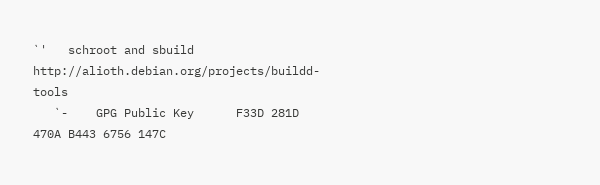`'   schroot and sbuild  http://alioth.debian.org/projects/buildd-tools
   `-    GPG Public Key      F33D 281D 470A B443 6756 147C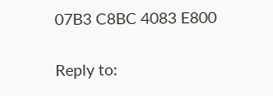07B3 C8BC 4083 E800

Reply to: